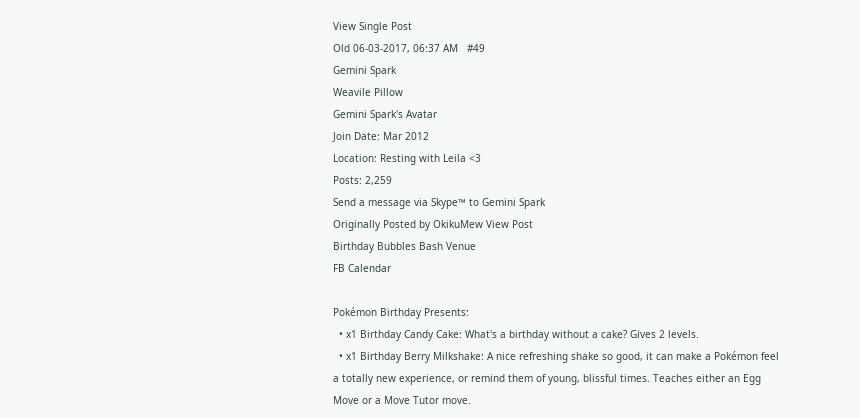View Single Post
Old 06-03-2017, 06:37 AM   #49
Gemini Spark
Weavile Pillow
Gemini Spark's Avatar
Join Date: Mar 2012
Location: Resting with Leila <3
Posts: 2,259
Send a message via Skype™ to Gemini Spark
Originally Posted by OkikuMew View Post
Birthday Bubbles Bash Venue
FB Calendar

Pokémon Birthday Presents:
  • x1 Birthday Candy Cake: What's a birthday without a cake? Gives 2 levels.
  • x1 Birthday Berry Milkshake: A nice refreshing shake so good, it can make a Pokémon feel a totally new experience, or remind them of young, blissful times. Teaches either an Egg Move or a Move Tutor move.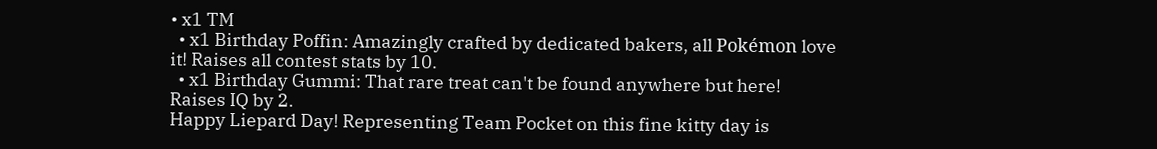• x1 TM
  • x1 Birthday Poffin: Amazingly crafted by dedicated bakers, all Pokémon love it! Raises all contest stats by 10.
  • x1 Birthday Gummi: That rare treat can't be found anywhere but here! Raises IQ by 2.
Happy Liepard Day! Representing Team Pocket on this fine kitty day is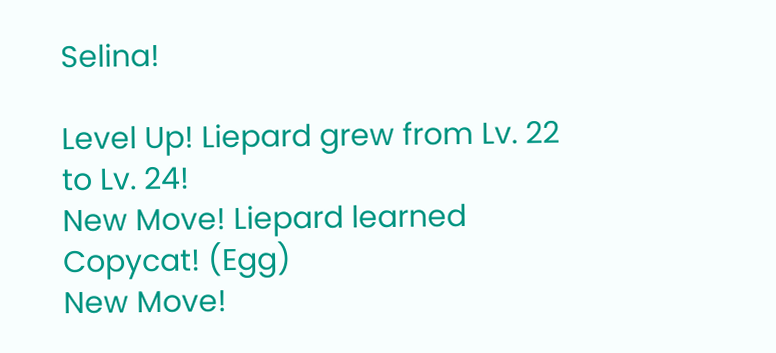Selina!

Level Up! Liepard grew from Lv. 22 to Lv. 24!
New Move! Liepard learned Copycat! (Egg)
New Move!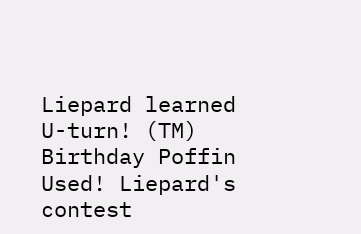Liepard learned U-turn! (TM)
Birthday Poffin Used! Liepard's contest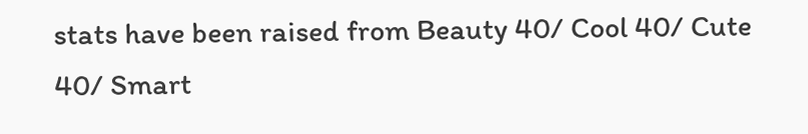stats have been raised from Beauty 40/ Cool 40/ Cute 40/ Smart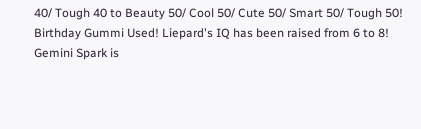40/ Tough 40 to Beauty 50/ Cool 50/ Cute 50/ Smart 50/ Tough 50!
Birthday Gummi Used! Liepard's IQ has been raised from 6 to 8!
Gemini Spark is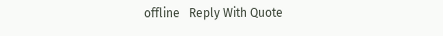offline   Reply With Quote